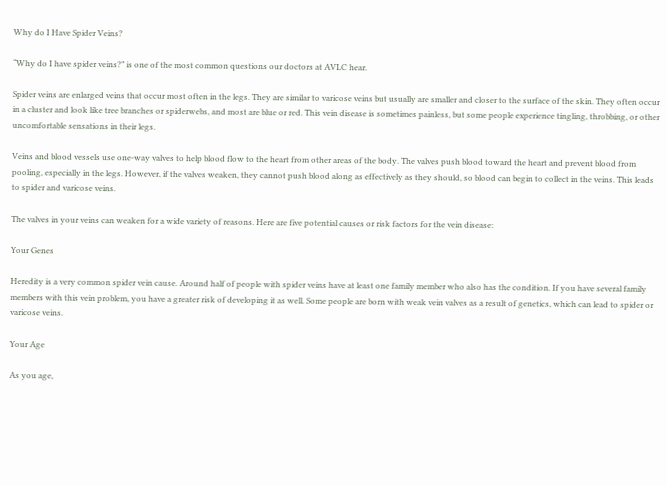Why do I Have Spider Veins?

“Why do I have spider veins?” is one of the most common questions our doctors at AVLC hear.

Spider veins are enlarged veins that occur most often in the legs. They are similar to varicose veins but usually are smaller and closer to the surface of the skin. They often occur in a cluster and look like tree branches or spiderwebs, and most are blue or red. This vein disease is sometimes painless, but some people experience tingling, throbbing, or other uncomfortable sensations in their legs.

Veins and blood vessels use one-way valves to help blood flow to the heart from other areas of the body. The valves push blood toward the heart and prevent blood from pooling, especially in the legs. However, if the valves weaken, they cannot push blood along as effectively as they should, so blood can begin to collect in the veins. This leads to spider and varicose veins.

The valves in your veins can weaken for a wide variety of reasons. Here are five potential causes or risk factors for the vein disease:

Your Genes

Heredity is a very common spider vein cause. Around half of people with spider veins have at least one family member who also has the condition. If you have several family members with this vein problem, you have a greater risk of developing it as well. Some people are born with weak vein valves as a result of genetics, which can lead to spider or varicose veins.

Your Age

As you age,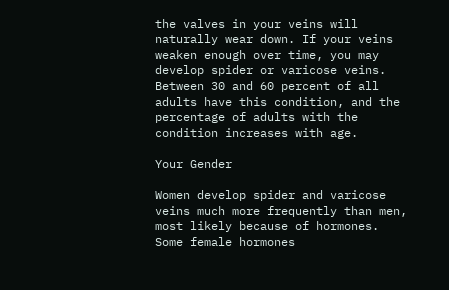the valves in your veins will naturally wear down. If your veins weaken enough over time, you may develop spider or varicose veins. Between 30 and 60 percent of all adults have this condition, and the percentage of adults with the condition increases with age.

Your Gender

Women develop spider and varicose veins much more frequently than men, most likely because of hormones. Some female hormones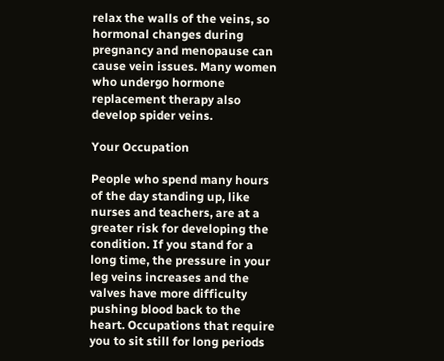relax the walls of the veins, so hormonal changes during pregnancy and menopause can cause vein issues. Many women who undergo hormone replacement therapy also develop spider veins.

Your Occupation

People who spend many hours of the day standing up, like nurses and teachers, are at a greater risk for developing the condition. If you stand for a long time, the pressure in your leg veins increases and the valves have more difficulty pushing blood back to the heart. Occupations that require you to sit still for long periods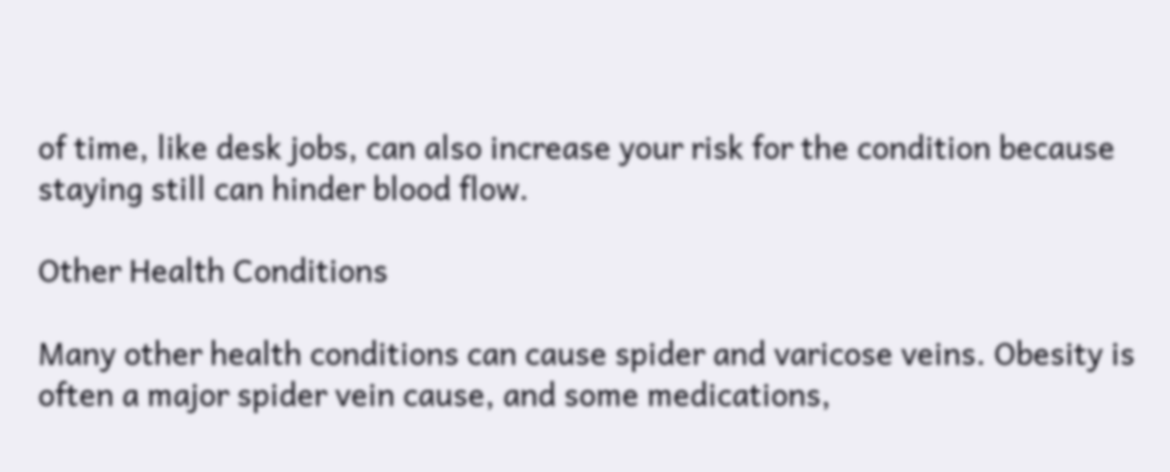of time, like desk jobs, can also increase your risk for the condition because staying still can hinder blood flow.

Other Health Conditions

Many other health conditions can cause spider and varicose veins. Obesity is often a major spider vein cause, and some medications,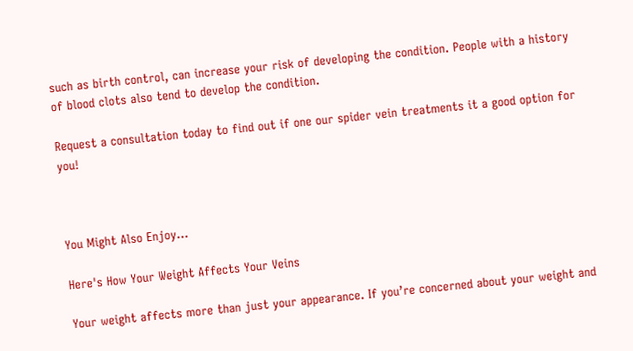such as birth control, can increase your risk of developing the condition. People with a history of blood clots also tend to develop the condition.

Request a consultation today to find out if one our spider vein treatments it a good option for you!



You Might Also Enjoy...

Here's How Your Weight Affects Your Veins

Your weight affects more than just your appearance. If you’re concerned about your weight and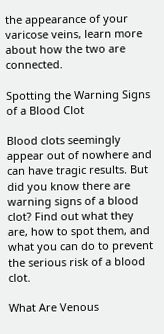the appearance of your varicose veins, learn more about how the two are connected.

Spotting the Warning Signs of a Blood Clot

Blood clots seemingly appear out of nowhere and can have tragic results. But did you know there are warning signs of a blood clot? Find out what they are, how to spot them, and what you can do to prevent the serious risk of a blood clot.

What Are Venous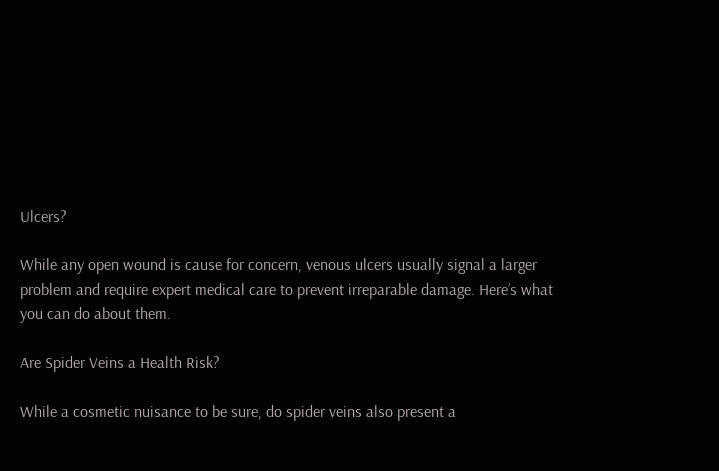Ulcers?

While any open wound is cause for concern, venous ulcers usually signal a larger problem and require expert medical care to prevent irreparable damage. Here’s what you can do about them.

Are Spider Veins a Health Risk?

While a cosmetic nuisance to be sure, do spider veins also present a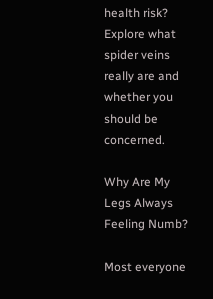health risk? Explore what spider veins really are and whether you should be concerned.

Why Are My Legs Always Feeling Numb?

Most everyone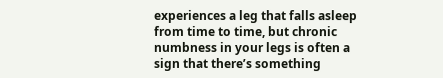experiences a leg that falls asleep from time to time, but chronic numbness in your legs is often a sign that there’s something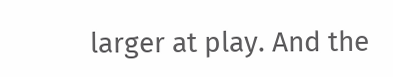larger at play. And the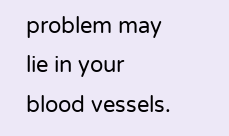problem may lie in your blood vessels.